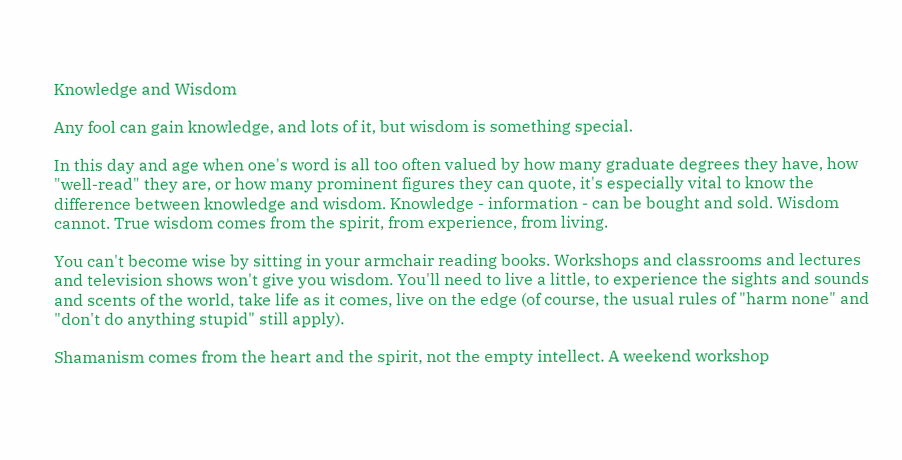Knowledge and Wisdom

Any fool can gain knowledge, and lots of it, but wisdom is something special.

In this day and age when one's word is all too often valued by how many graduate degrees they have, how "well-read" they are, or how many prominent figures they can quote, it's especially vital to know the difference between knowledge and wisdom. Knowledge - information - can be bought and sold. Wisdom cannot. True wisdom comes from the spirit, from experience, from living.

You can't become wise by sitting in your armchair reading books. Workshops and classrooms and lectures and television shows won't give you wisdom. You'll need to live a little, to experience the sights and sounds and scents of the world, take life as it comes, live on the edge (of course, the usual rules of "harm none" and "don't do anything stupid" still apply).

Shamanism comes from the heart and the spirit, not the empty intellect. A weekend workshop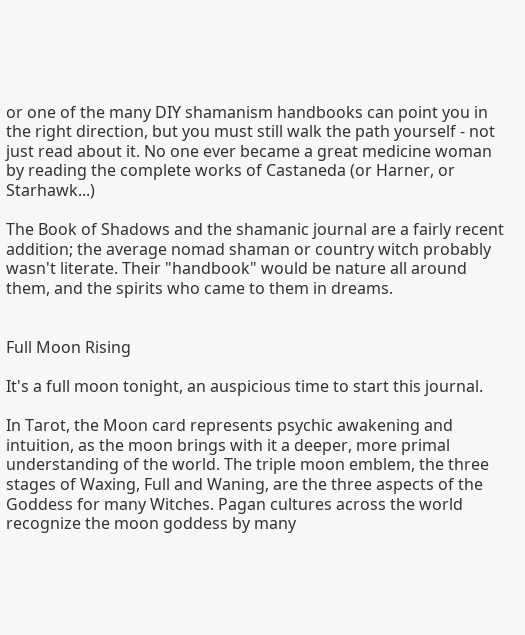or one of the many DIY shamanism handbooks can point you in the right direction, but you must still walk the path yourself - not just read about it. No one ever became a great medicine woman by reading the complete works of Castaneda (or Harner, or Starhawk...)

The Book of Shadows and the shamanic journal are a fairly recent addition; the average nomad shaman or country witch probably wasn't literate. Their "handbook" would be nature all around them, and the spirits who came to them in dreams.


Full Moon Rising

It's a full moon tonight, an auspicious time to start this journal.

In Tarot, the Moon card represents psychic awakening and intuition, as the moon brings with it a deeper, more primal understanding of the world. The triple moon emblem, the three stages of Waxing, Full and Waning, are the three aspects of the Goddess for many Witches. Pagan cultures across the world recognize the moon goddess by many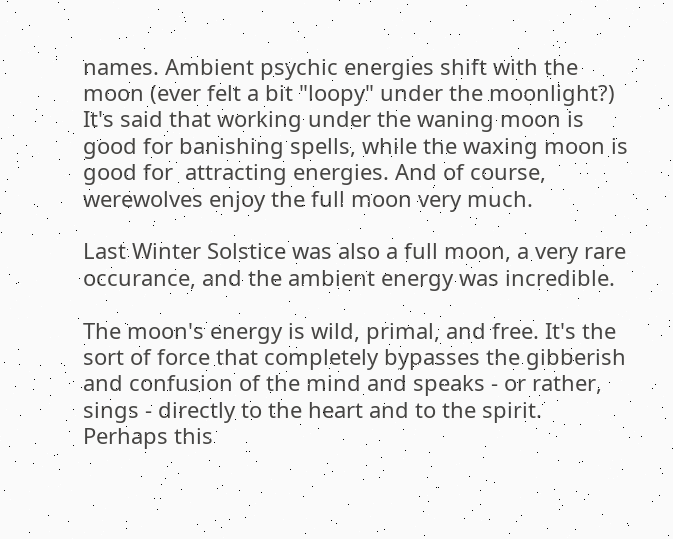names. Ambient psychic energies shift with the moon (ever felt a bit "loopy" under the moonlight?) It's said that working under the waning moon is good for banishing spells, while the waxing moon is good for  attracting energies. And of course, werewolves enjoy the full moon very much.

Last Winter Solstice was also a full moon, a very rare occurance, and the ambient energy was incredible.

The moon's energy is wild, primal, and free. It's the sort of force that completely bypasses the gibberish and confusion of the mind and speaks - or rather, sings - directly to the heart and to the spirit. Perhaps this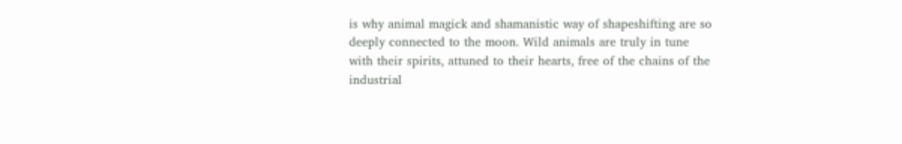is why animal magick and shamanistic way of shapeshifting are so deeply connected to the moon. Wild animals are truly in tune with their spirits, attuned to their hearts, free of the chains of the industrial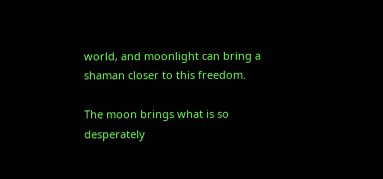world, and moonlight can bring a shaman closer to this freedom.

The moon brings what is so desperately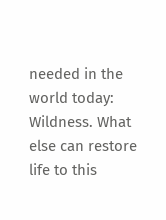needed in the world today: Wildness. What else can restore life to this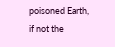poisoned Earth, if not the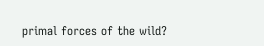primal forces of the wild?